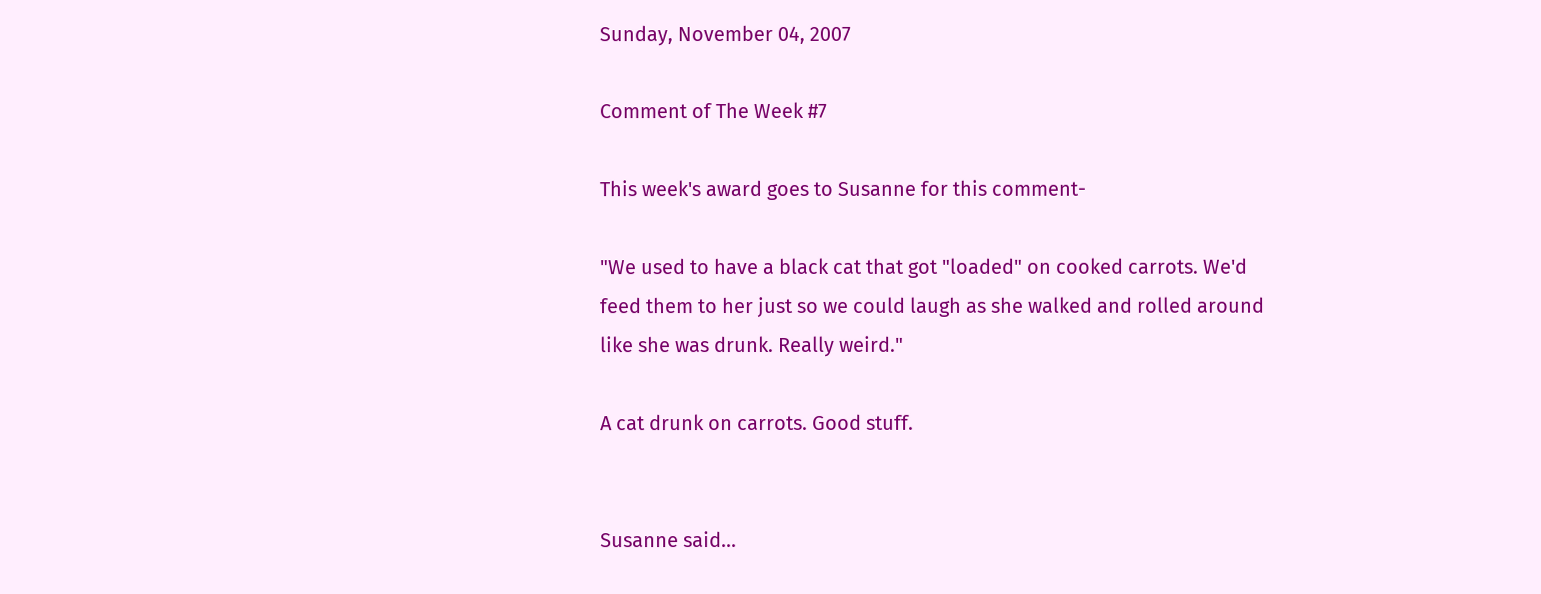Sunday, November 04, 2007

Comment of The Week #7

This week's award goes to Susanne for this comment-

"We used to have a black cat that got "loaded" on cooked carrots. We'd feed them to her just so we could laugh as she walked and rolled around like she was drunk. Really weird."

A cat drunk on carrots. Good stuff.


Susanne said...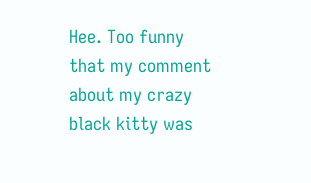Hee. Too funny that my comment about my crazy black kitty was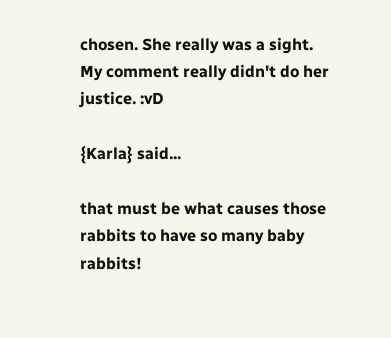chosen. She really was a sight. My comment really didn't do her justice. :vD

{Karla} said...

that must be what causes those rabbits to have so many baby rabbits!